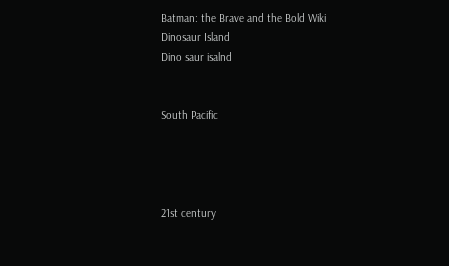Batman: the Brave and the Bold Wiki
Dinosaur Island
Dino saur isalnd


South Pacific




21st century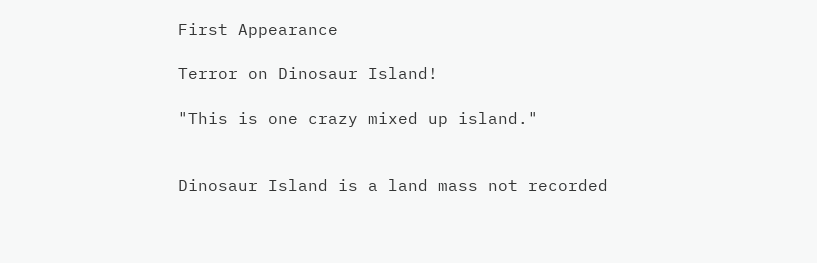First Appearance

Terror on Dinosaur Island!

"This is one crazy mixed up island."


Dinosaur Island is a land mass not recorded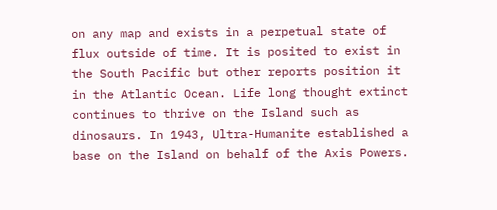on any map and exists in a perpetual state of flux outside of time. It is posited to exist in the South Pacific but other reports position it in the Atlantic Ocean. Life long thought extinct continues to thrive on the Island such as dinosaurs. In 1943, Ultra-Humanite established a base on the Island on behalf of the Axis Powers.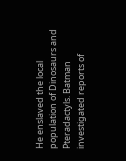He enslaved the local population of Dinosaurs and Pteradactyls. Batman investigated reports of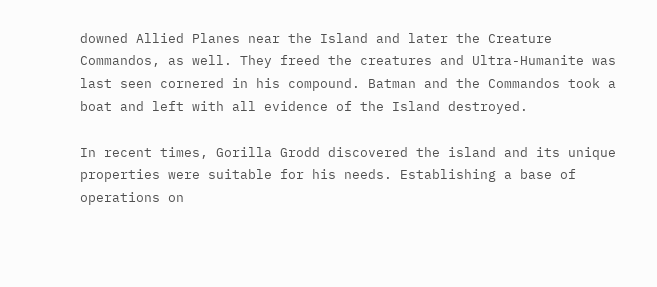downed Allied Planes near the Island and later the Creature Commandos, as well. They freed the creatures and Ultra-Humanite was last seen cornered in his compound. Batman and the Commandos took a boat and left with all evidence of the Island destroyed.

In recent times, Gorilla Grodd discovered the island and its unique properties were suitable for his needs. Establishing a base of operations on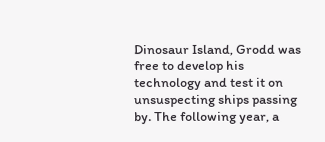Dinosaur Island, Grodd was free to develop his technology and test it on unsuspecting ships passing by. The following year, a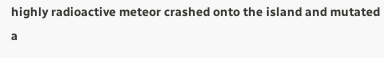highly radioactive meteor crashed onto the island and mutated a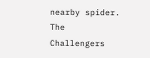nearby spider. The Challengers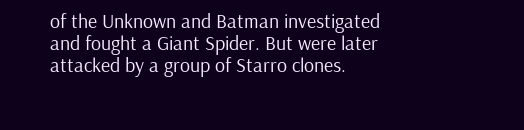of the Unknown and Batman investigated and fought a Giant Spider. But were later attacked by a group of Starro clones.